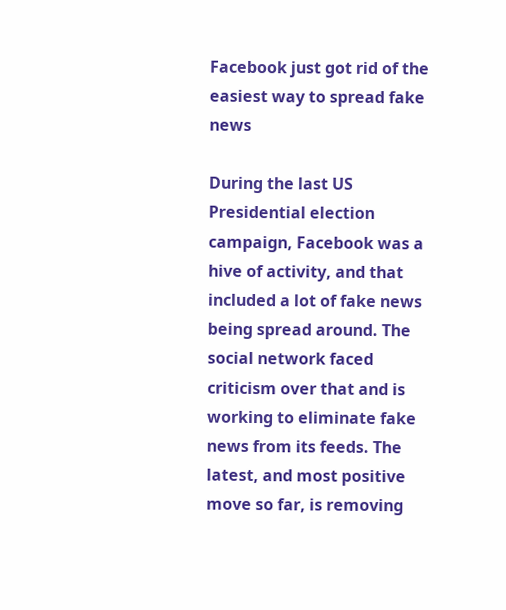Facebook just got rid of the easiest way to spread fake news

During the last US Presidential election campaign, Facebook was a hive of activity, and that included a lot of fake news being spread around. The social network faced criticism over that and is working to eliminate fake news from its feeds. The latest, and most positive move so far, is removing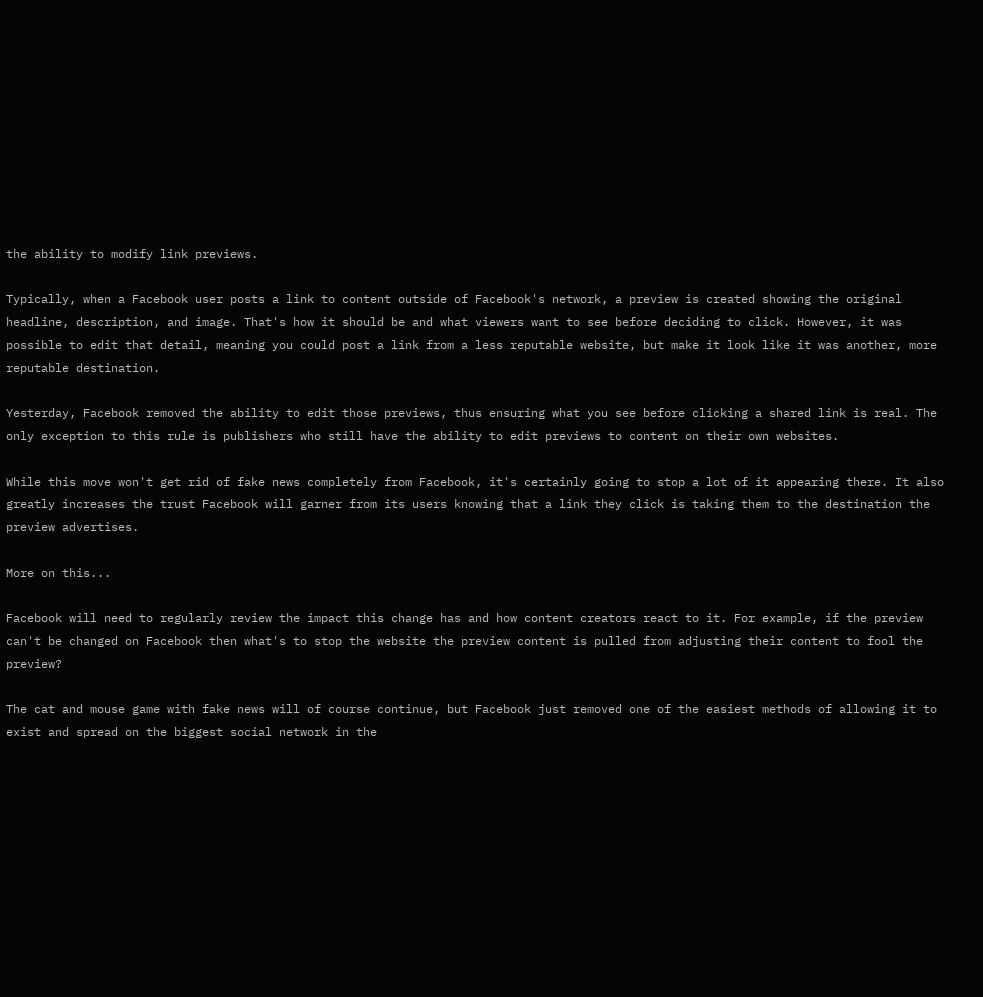the ability to modify link previews.

Typically, when a Facebook user posts a link to content outside of Facebook's network, a preview is created showing the original headline, description, and image. That's how it should be and what viewers want to see before deciding to click. However, it was possible to edit that detail, meaning you could post a link from a less reputable website, but make it look like it was another, more reputable destination.

Yesterday, Facebook removed the ability to edit those previews, thus ensuring what you see before clicking a shared link is real. The only exception to this rule is publishers who still have the ability to edit previews to content on their own websites.

While this move won't get rid of fake news completely from Facebook, it's certainly going to stop a lot of it appearing there. It also greatly increases the trust Facebook will garner from its users knowing that a link they click is taking them to the destination the preview advertises.

More on this...

Facebook will need to regularly review the impact this change has and how content creators react to it. For example, if the preview can't be changed on Facebook then what's to stop the website the preview content is pulled from adjusting their content to fool the preview?

The cat and mouse game with fake news will of course continue, but Facebook just removed one of the easiest methods of allowing it to exist and spread on the biggest social network in the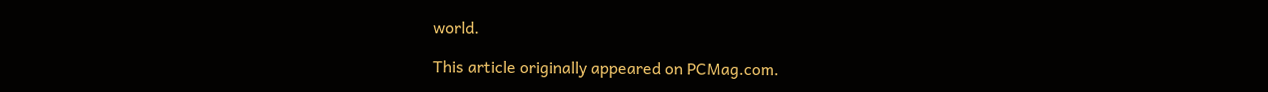world.

This article originally appeared on PCMag.com.